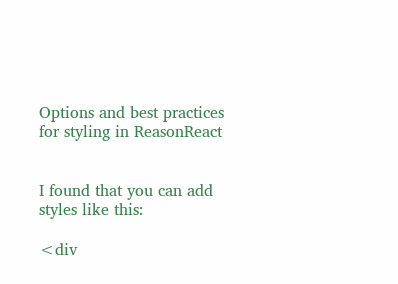Options and best practices for styling in ReasonReact


I found that you can add styles like this:

<div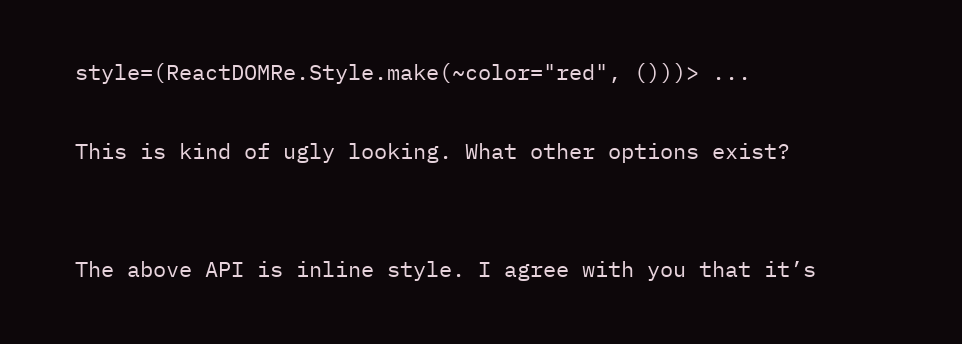style=(ReactDOMRe.Style.make(~color="red", ()))> ...

This is kind of ugly looking. What other options exist?


The above API is inline style. I agree with you that it’s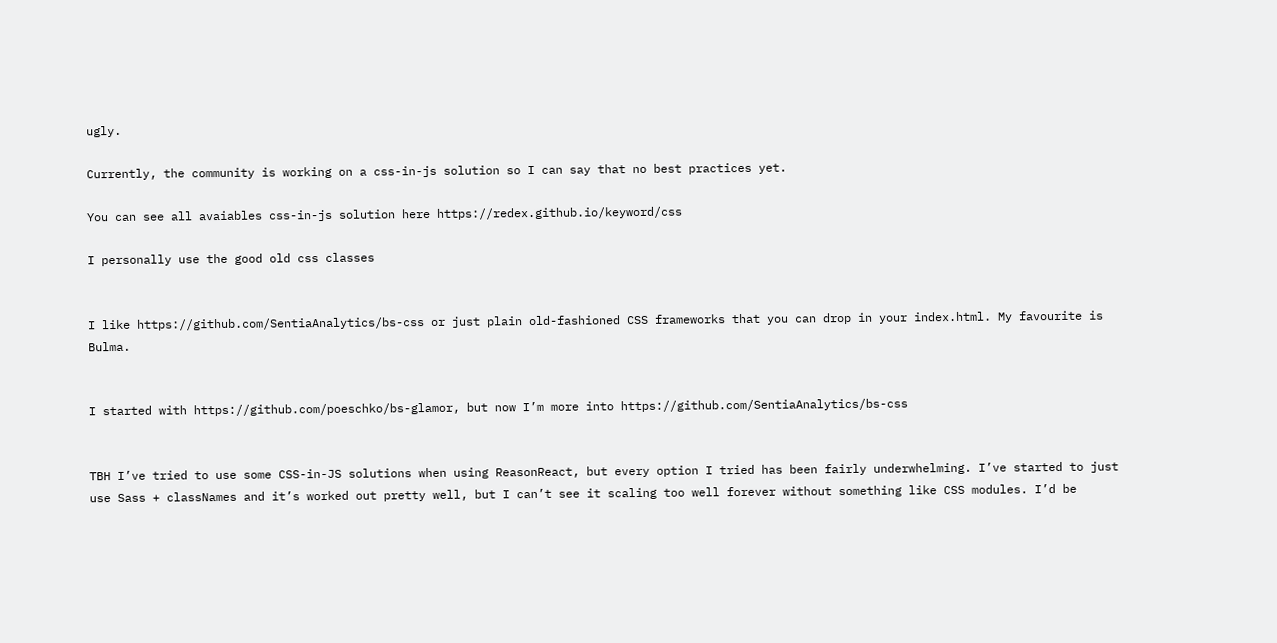ugly.

Currently, the community is working on a css-in-js solution so I can say that no best practices yet.

You can see all avaiables css-in-js solution here https://redex.github.io/keyword/css

I personally use the good old css classes


I like https://github.com/SentiaAnalytics/bs-css or just plain old-fashioned CSS frameworks that you can drop in your index.html. My favourite is Bulma.


I started with https://github.com/poeschko/bs-glamor, but now I’m more into https://github.com/SentiaAnalytics/bs-css


TBH I’ve tried to use some CSS-in-JS solutions when using ReasonReact, but every option I tried has been fairly underwhelming. I’ve started to just use Sass + classNames and it’s worked out pretty well, but I can’t see it scaling too well forever without something like CSS modules. I’d be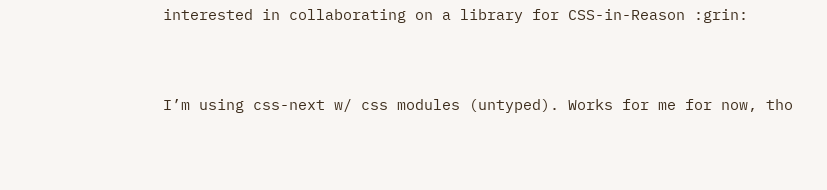interested in collaborating on a library for CSS-in-Reason :grin:


I’m using css-next w/ css modules (untyped). Works for me for now, tho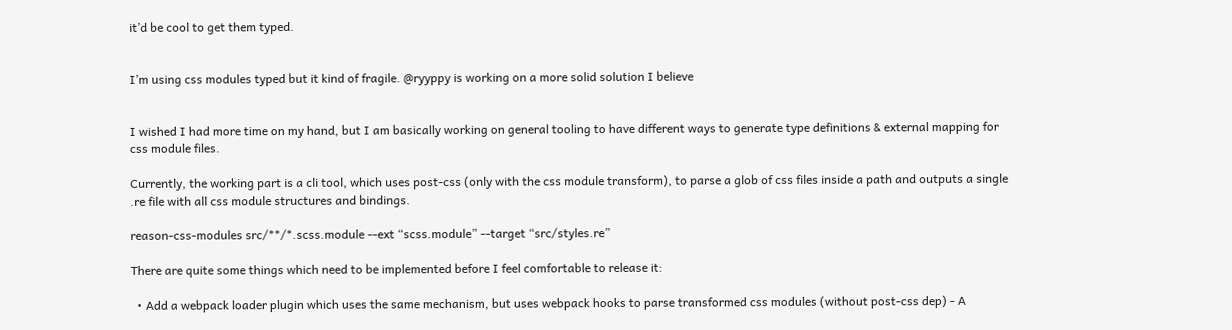it’d be cool to get them typed.


I’m using css modules typed but it kind of fragile. @ryyppy is working on a more solid solution I believe


I wished I had more time on my hand, but I am basically working on general tooling to have different ways to generate type definitions & external mapping for css module files.

Currently, the working part is a cli tool, which uses post-css (only with the css module transform), to parse a glob of css files inside a path and outputs a single .re file with all css module structures and bindings.

reason-css-modules src/**/*.scss.module --ext “scss.module” --target “src/styles.re”

There are quite some things which need to be implemented before I feel comfortable to release it:

  • Add a webpack loader plugin which uses the same mechanism, but uses webpack hooks to parse transformed css modules (without post-css dep) - A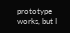prototype works, but I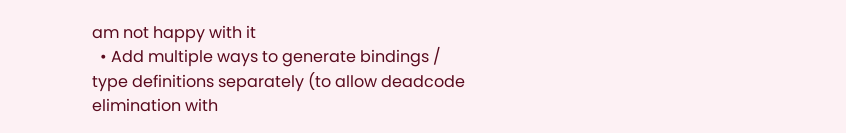am not happy with it
  • Add multiple ways to generate bindings / type definitions separately (to allow deadcode elimination with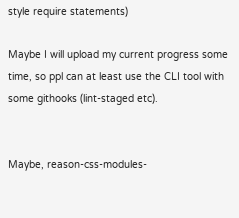style require statements)

Maybe I will upload my current progress some time, so ppl can at least use the CLI tool with some githooks (lint-staged etc).


Maybe, reason-css-modules-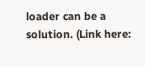loader can be a solution. (Link here: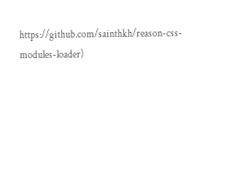https://github.com/sainthkh/reason-css-modules-loader)